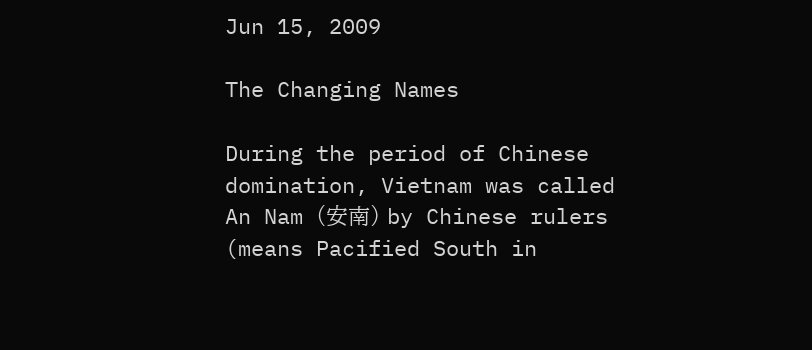Jun 15, 2009

The Changing Names

During the period of Chinese domination, Vietnam was called An Nam (安南) by Chinese rulers (means Pacified South in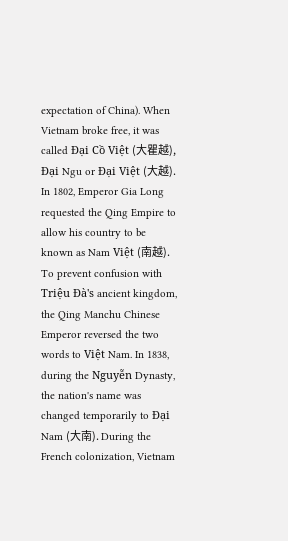expectation of China). When Vietnam broke free, it was called Đại Cồ Việt (大瞿越), Đại Ngu or Đại Việt (大越). In 1802, Emperor Gia Long requested the Qing Empire to allow his country to be known as Nam Việt (南越). To prevent confusion with Triệu Đà's ancient kingdom, the Qing Manchu Chinese Emperor reversed the two words to Việt Nam. In 1838, during the Nguyễn Dynasty, the nation's name was changed temporarily to Đại Nam (大南). During the French colonization, Vietnam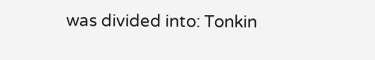was divided into: Tonkin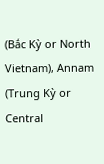(Bắc Kỳ or North Vietnam), Annam (Trung Kỳ or Central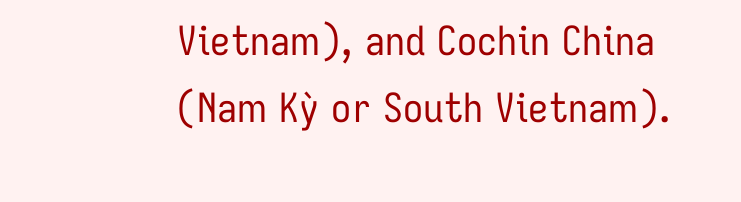Vietnam), and Cochin China (Nam Kỳ or South Vietnam).